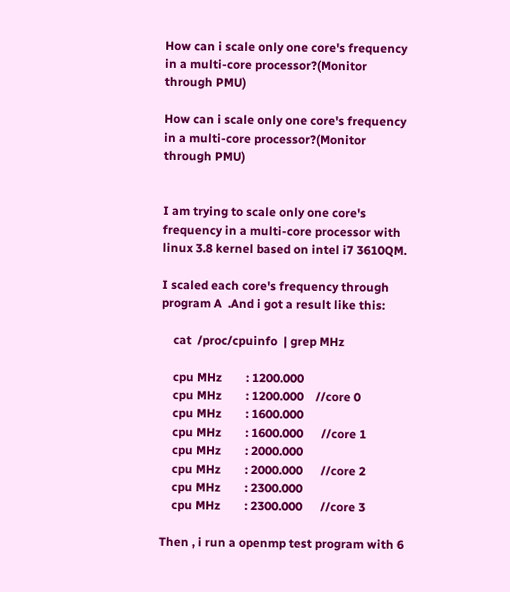How can i scale only one core's frequency in a multi-core processor?(Monitor through PMU)

How can i scale only one core's frequency in a multi-core processor?(Monitor through PMU)


I am trying to scale only one core's frequency in a multi-core processor with linux 3.8 kernel based on intel i7 3610QM.

I scaled each core's frequency through program A  .And i got a result like this:

    cat  /proc/cpuinfo  | grep MHz

    cpu MHz        : 1200.000
    cpu MHz        : 1200.000    //core 0
    cpu MHz        : 1600.000
    cpu MHz        : 1600.000      //core 1
    cpu MHz        : 2000.000
    cpu MHz        : 2000.000      //core 2
    cpu MHz        : 2300.000
    cpu MHz        : 2300.000      //core 3

Then , i run a openmp test program with 6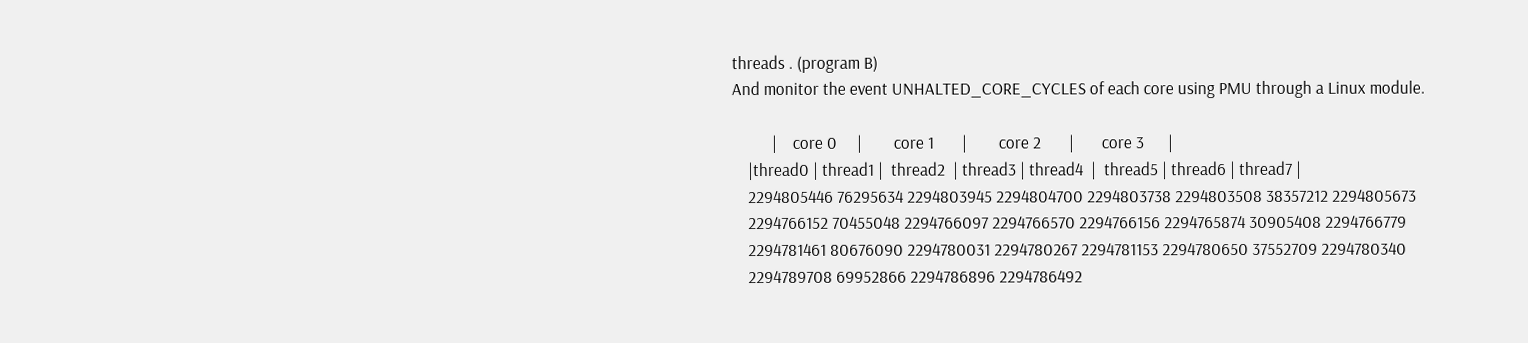threads . (program B)
And monitor the event UNHALTED_CORE_CYCLES of each core using PMU through a Linux module.

          |    core 0     |        core 1       |        core 2       |       core 3      |
    |thread0 | thread1 |  thread2  | thread3 | thread4  |  thread5 | thread6 | thread7 |
    2294805446 76295634 2294803945 2294804700 2294803738 2294803508 38357212 2294805673
    2294766152 70455048 2294766097 2294766570 2294766156 2294765874 30905408 2294766779
    2294781461 80676090 2294780031 2294780267 2294781153 2294780650 37552709 2294780340
    2294789708 69952866 2294786896 2294786492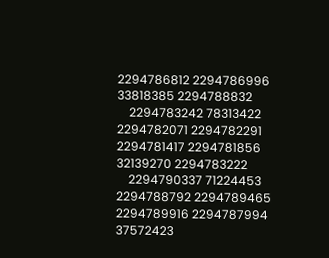2294786812 2294786996 33818385 2294788832
    2294783242 78313422 2294782071 2294782291 2294781417 2294781856 32139270 2294783222
    2294790337 71224453 2294788792 2294789465 2294789916 2294787994 37572423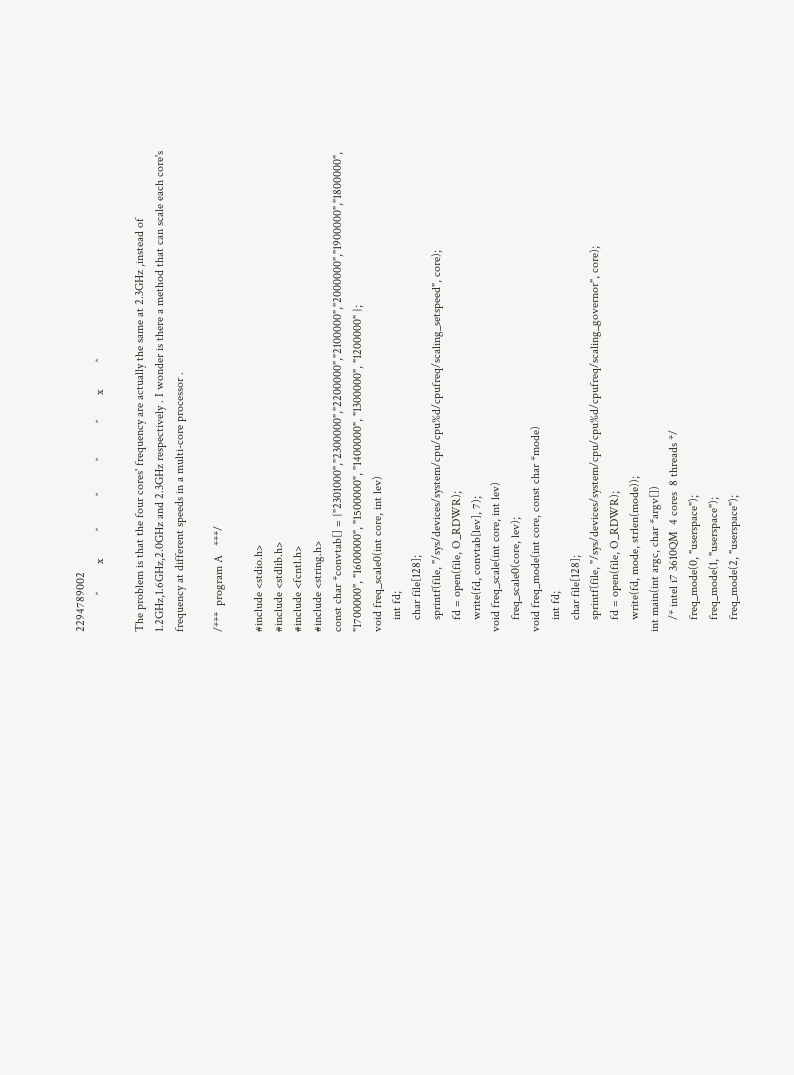2294789002
            ^         x         ^          ^          ^           ^        x         ^

The problem is that the four cores' frequency are actually the same at 2.3GHz ,instead of 1.2GHz,1.6GHz,2.0GHz and 2.3GHz respectively . I wonder is there a method that can scale each core's frequency at different speeds in a multi-core processor .

/***  program A   ***/

#include <stdio.h>
#include <stdlib.h>
#include <fcntl.h>
#include <string.h>
const char *convtab[] = {"2301000","2300000","2200000","2100000","2000000","1900000","1800000", "1700000", "1600000", "1500000", "1400000", "1300000", "1200000" };
void freq_scale0(int core, int lev)
    int fd;
    char file[128];
    sprintf(file, "/sys/devices/system/cpu/cpu%d/cpufreq/scaling_setspeed", core);
    fd = open(file, O_RDWR);
    write(fd, convtab[lev], 7);
void freq_scale(int core, int lev)
    freq_scale0(core, lev);
void freq_mode(int core, const char *mode)
    int fd;
    char file[128];
    sprintf(file, "/sys/devices/system/cpu/cpu%d/cpufreq/scaling_governor", core);
    fd = open(file, O_RDWR);
    write(fd, mode, strlen(mode));
int main(int argc, char *argv[])
    /* intel i7 3610QM  4 cores  8 threads */
    freq_mode(0, "userspace");
    freq_mode(1, "userspace");
    freq_mode(2, "userspace");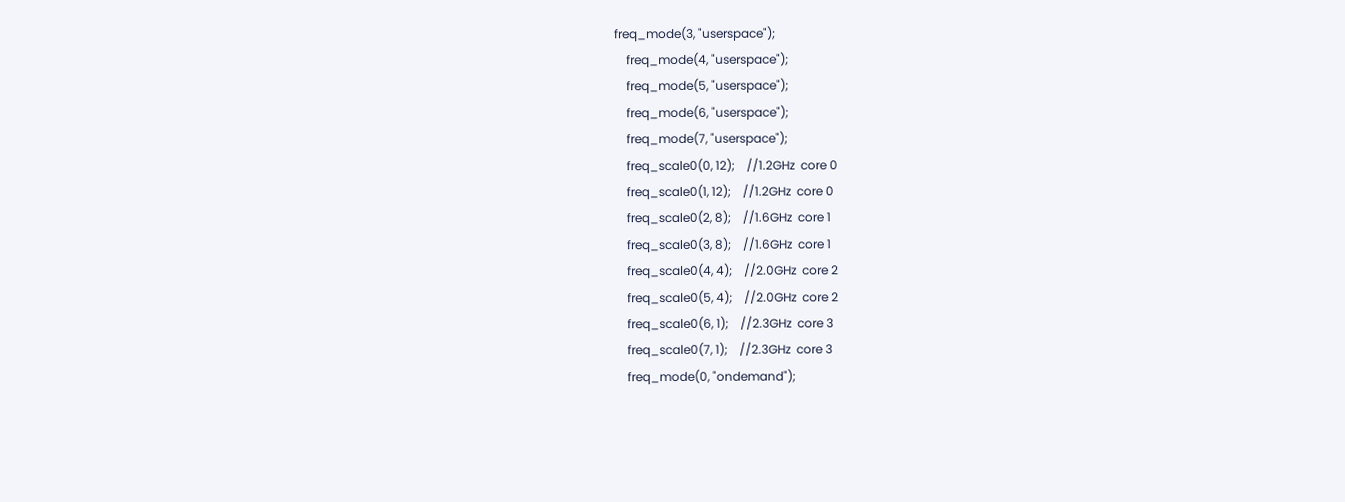freq_mode(3, "userspace");
    freq_mode(4, "userspace");
    freq_mode(5, "userspace");
    freq_mode(6, "userspace");
    freq_mode(7, "userspace");
    freq_scale0(0, 12);    //1.2GHz  core 0
    freq_scale0(1, 12);    //1.2GHz  core 0
    freq_scale0(2, 8);    //1.6GHz  core 1
    freq_scale0(3, 8);    //1.6GHz  core 1
    freq_scale0(4, 4);    //2.0GHz  core 2
    freq_scale0(5, 4);    //2.0GHz  core 2
    freq_scale0(6, 1);    //2.3GHz  core 3
    freq_scale0(7, 1);    //2.3GHz  core 3
    freq_mode(0, "ondemand");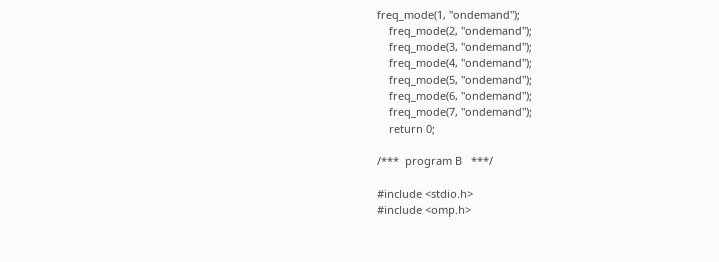freq_mode(1, "ondemand");
    freq_mode(2, "ondemand");
    freq_mode(3, "ondemand");
    freq_mode(4, "ondemand");
    freq_mode(5, "ondemand");
    freq_mode(6, "ondemand");
    freq_mode(7, "ondemand");
    return 0;

/***  program B   ***/

#include <stdio.h>
#include <omp.h>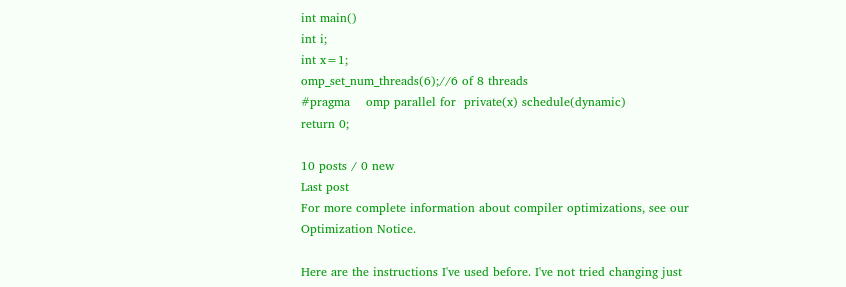int main()
int i;
int x=1;
omp_set_num_threads(6);//6 of 8 threads
#pragma    omp parallel for  private(x) schedule(dynamic)
return 0;

10 posts / 0 new
Last post
For more complete information about compiler optimizations, see our Optimization Notice.

Here are the instructions I've used before. I've not tried changing just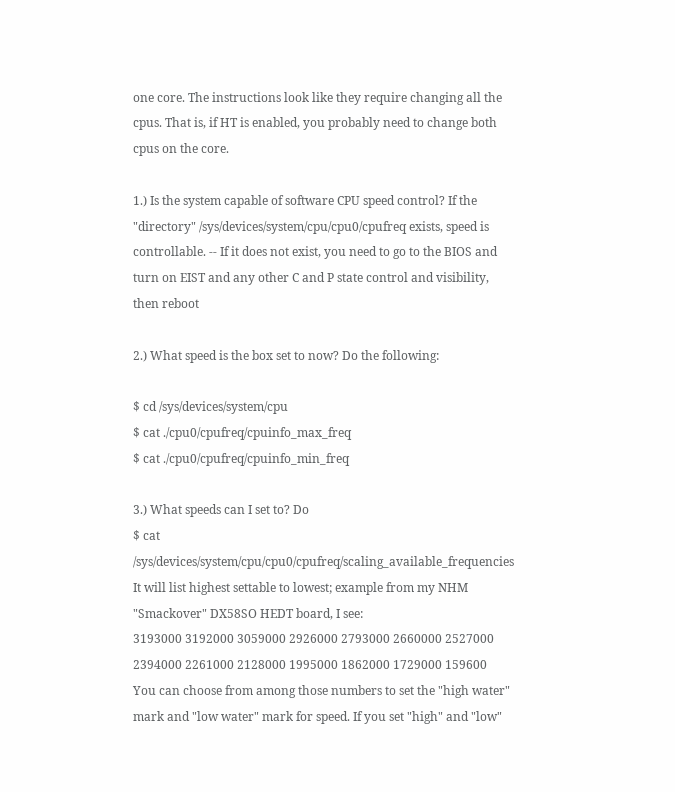one core. The instructions look like they require changing all the cpus. That is, if HT is enabled, you probably need to change both cpus on the core.

1.) Is the system capable of software CPU speed control? If the "directory" /sys/devices/system/cpu/cpu0/cpufreq exists, speed is controllable. -- If it does not exist, you need to go to the BIOS and turn on EIST and any other C and P state control and visibility, then reboot

2.) What speed is the box set to now? Do the following:

$ cd /sys/devices/system/cpu
$ cat ./cpu0/cpufreq/cpuinfo_max_freq
$ cat ./cpu0/cpufreq/cpuinfo_min_freq

3.) What speeds can I set to? Do
$ cat /sys/devices/system/cpu/cpu0/cpufreq/scaling_available_frequencies
It will list highest settable to lowest; example from my NHM "Smackover" DX58SO HEDT board, I see:
3193000 3192000 3059000 2926000 2793000 2660000 2527000 2394000 2261000 2128000 1995000 1862000 1729000 159600
You can choose from among those numbers to set the "high water" mark and "low water" mark for speed. If you set "high" and "low"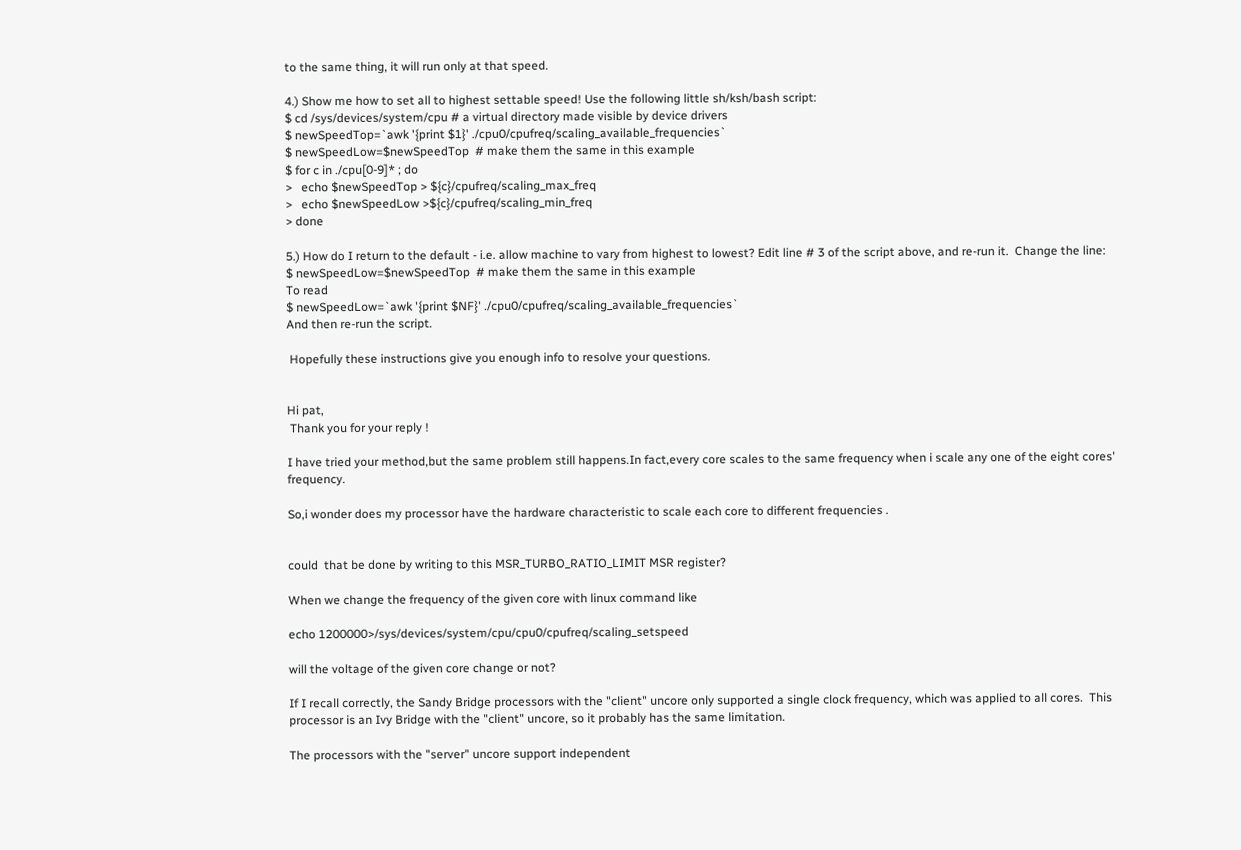to the same thing, it will run only at that speed.

4.) Show me how to set all to highest settable speed! Use the following little sh/ksh/bash script:
$ cd /sys/devices/system/cpu # a virtual directory made visible by device drivers
$ newSpeedTop=`awk '{print $1}' ./cpu0/cpufreq/scaling_available_frequencies`
$ newSpeedLow=$newSpeedTop  # make them the same in this example
$ for c in ./cpu[0-9]* ; do
>   echo $newSpeedTop > ${c}/cpufreq/scaling_max_freq
>   echo $newSpeedLow >${c}/cpufreq/scaling_min_freq
> done

5.) How do I return to the default - i.e. allow machine to vary from highest to lowest? Edit line # 3 of the script above, and re-run it.  Change the line:
$ newSpeedLow=$newSpeedTop  # make them the same in this example
To read
$ newSpeedLow=`awk '{print $NF}' ./cpu0/cpufreq/scaling_available_frequencies`
And then re-run the script.

 Hopefully these instructions give you enough info to resolve your questions.


Hi pat,
 Thank you for your reply !

I have tried your method,but the same problem still happens.In fact,every core scales to the same frequency when i scale any one of the eight cores' frequency.

So,i wonder does my processor have the hardware characteristic to scale each core to different frequencies .


could  that be done by writing to this MSR_TURBO_RATIO_LIMIT MSR register?

When we change the frequency of the given core with linux command like

echo 1200000>/sys/devices/system/cpu/cpu0/cpufreq/scaling_setspeed

will the voltage of the given core change or not?

If I recall correctly, the Sandy Bridge processors with the "client" uncore only supported a single clock frequency, which was applied to all cores.  This processor is an Ivy Bridge with the "client" uncore, so it probably has the same limitation.

The processors with the "server" uncore support independent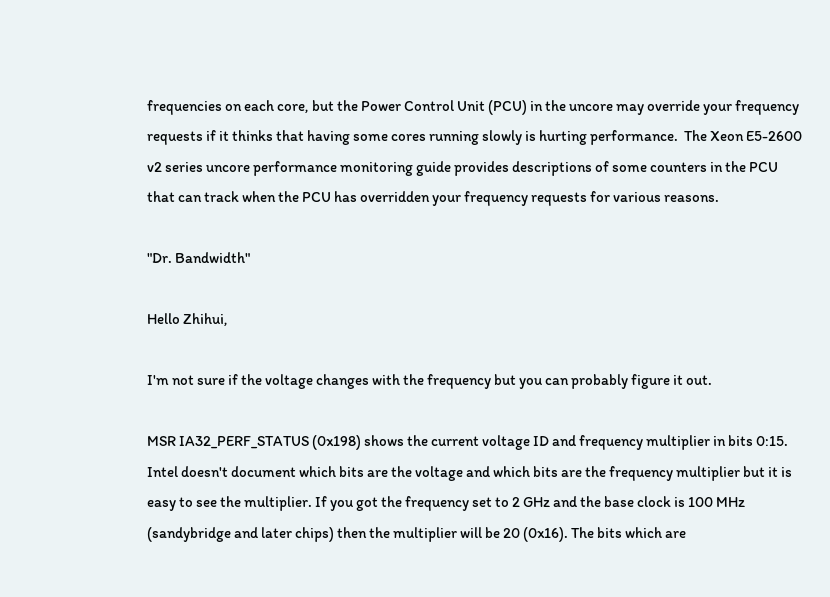frequencies on each core, but the Power Control Unit (PCU) in the uncore may override your frequency requests if it thinks that having some cores running slowly is hurting performance.  The Xeon E5-2600 v2 series uncore performance monitoring guide provides descriptions of some counters in the PCU that can track when the PCU has overridden your frequency requests for various reasons.

"Dr. Bandwidth"

Hello Zhihui,

I'm not sure if the voltage changes with the frequency but you can probably figure it out.

MSR IA32_PERF_STATUS (0x198) shows the current voltage ID and frequency multiplier in bits 0:15. Intel doesn't document which bits are the voltage and which bits are the frequency multiplier but it is easy to see the multiplier. If you got the frequency set to 2 GHz and the base clock is 100 MHz (sandybridge and later chips) then the multiplier will be 20 (0x16). The bits which are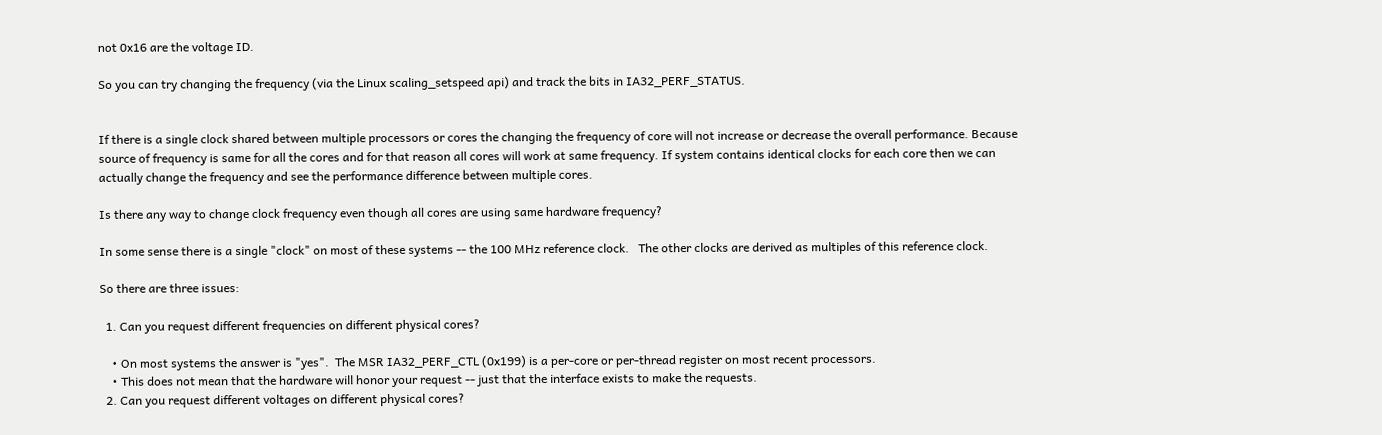not 0x16 are the voltage ID.

So you can try changing the frequency (via the Linux scaling_setspeed api) and track the bits in IA32_PERF_STATUS.


If there is a single clock shared between multiple processors or cores the changing the frequency of core will not increase or decrease the overall performance. Because source of frequency is same for all the cores and for that reason all cores will work at same frequency. If system contains identical clocks for each core then we can actually change the frequency and see the performance difference between multiple cores.

Is there any way to change clock frequency even though all cores are using same hardware frequency?

In some sense there is a single "clock" on most of these systems -- the 100 MHz reference clock.   The other clocks are derived as multiples of this reference clock.

So there are three issues:

  1. Can you request different frequencies on different physical cores?

    • On most systems the answer is "yes".  The MSR IA32_PERF_CTL (0x199) is a per-core or per-thread register on most recent processors.
    • This does not mean that the hardware will honor your request -- just that the interface exists to make the requests.
  2. Can you request different voltages on different physical cores?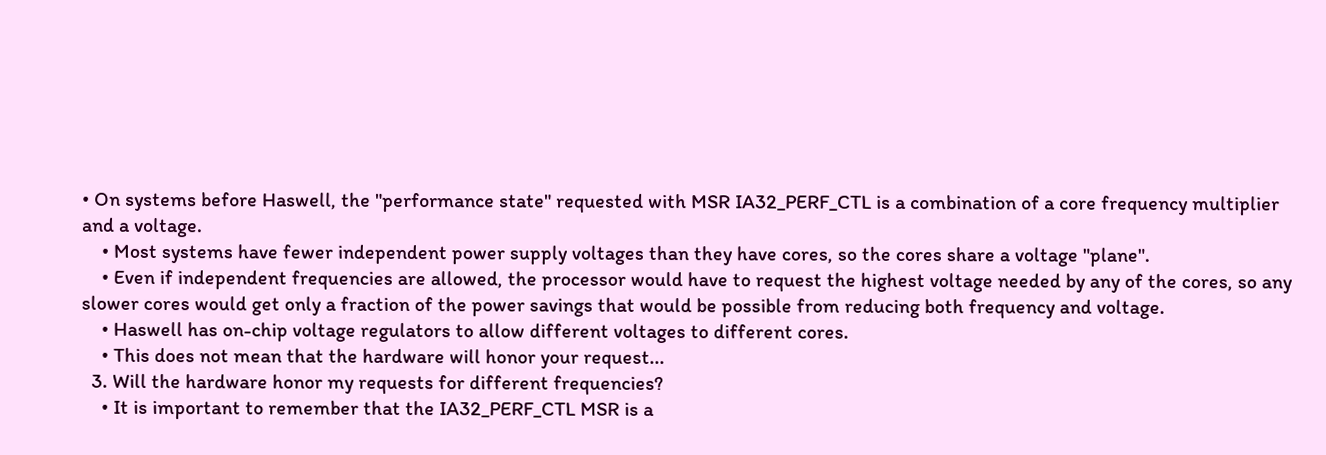• On systems before Haswell, the "performance state" requested with MSR IA32_PERF_CTL is a combination of a core frequency multiplier and a voltage.
    • Most systems have fewer independent power supply voltages than they have cores, so the cores share a voltage "plane".
    • Even if independent frequencies are allowed, the processor would have to request the highest voltage needed by any of the cores, so any slower cores would get only a fraction of the power savings that would be possible from reducing both frequency and voltage.
    • Haswell has on-chip voltage regulators to allow different voltages to different cores.
    • This does not mean that the hardware will honor your request...
  3. Will the hardware honor my requests for different frequencies?
    • It is important to remember that the IA32_PERF_CTL MSR is a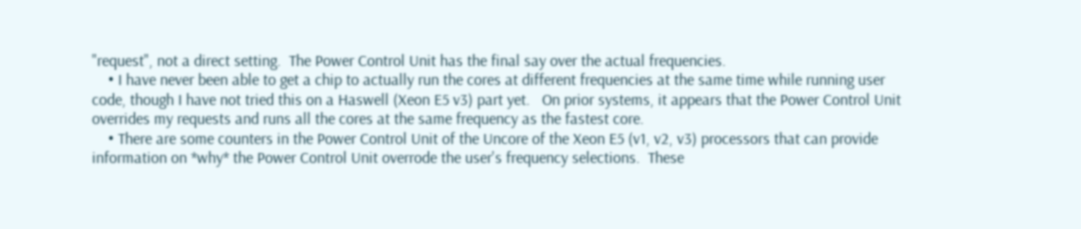"request", not a direct setting.  The Power Control Unit has the final say over the actual frequencies.
    • I have never been able to get a chip to actually run the cores at different frequencies at the same time while running user code, though I have not tried this on a Haswell (Xeon E5 v3) part yet.   On prior systems, it appears that the Power Control Unit overrides my requests and runs all the cores at the same frequency as the fastest core.
    • There are some counters in the Power Control Unit of the Uncore of the Xeon E5 (v1, v2, v3) processors that can provide information on *why* the Power Control Unit overrode the user's frequency selections.  These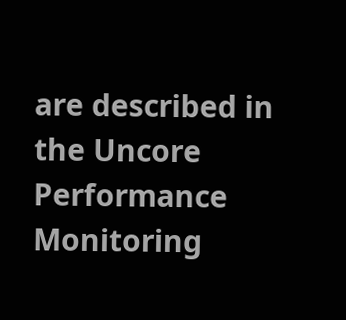are described in the Uncore Performance Monitoring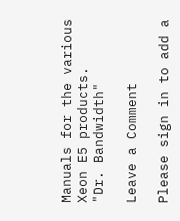Manuals for the various Xeon E5 products.
"Dr. Bandwidth"

Leave a Comment

Please sign in to add a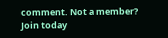comment. Not a member? Join today